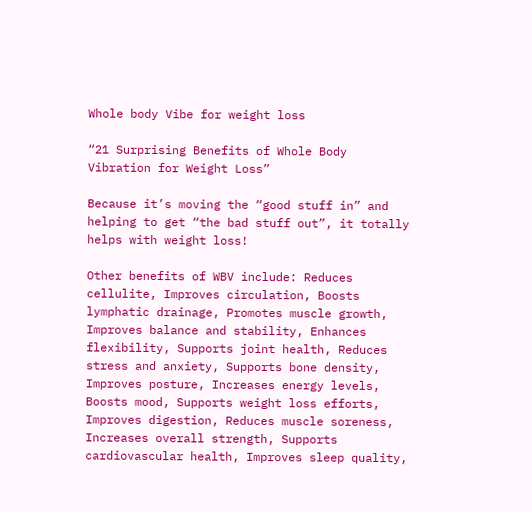Whole body Vibe for weight loss

“21 Surprising Benefits of Whole Body Vibration for Weight Loss”

Because it’s moving the “good stuff in” and helping to get “the bad stuff out”, it totally helps with weight loss!

Other benefits of WBV include: Reduces cellulite, Improves circulation, Boosts lymphatic drainage, Promotes muscle growth, Improves balance and stability, Enhances flexibility, Supports joint health, Reduces stress and anxiety, Supports bone density, Improves posture, Increases energy levels, Boosts mood, Supports weight loss efforts, Improves digestion, Reduces muscle soreness, Increases overall strength, Supports cardiovascular health, Improves sleep quality,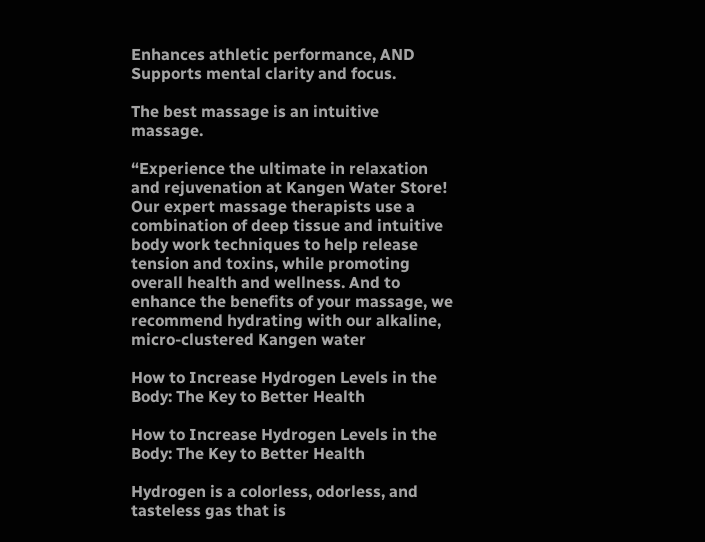Enhances athletic performance, AND Supports mental clarity and focus.

The best massage is an intuitive massage.

“Experience the ultimate in relaxation and rejuvenation at Kangen Water Store! Our expert massage therapists use a combination of deep tissue and intuitive body work techniques to help release tension and toxins, while promoting overall health and wellness. And to enhance the benefits of your massage, we recommend hydrating with our alkaline, micro-clustered Kangen water

How to Increase Hydrogen Levels in the Body: The Key to Better Health

How to Increase Hydrogen Levels in the Body: The Key to Better Health

Hydrogen is a colorless, odorless, and tasteless gas that is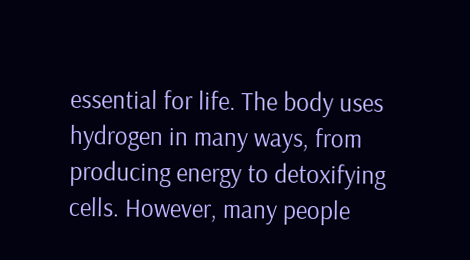essential for life. The body uses hydrogen in many ways, from producing energy to detoxifying cells. However, many people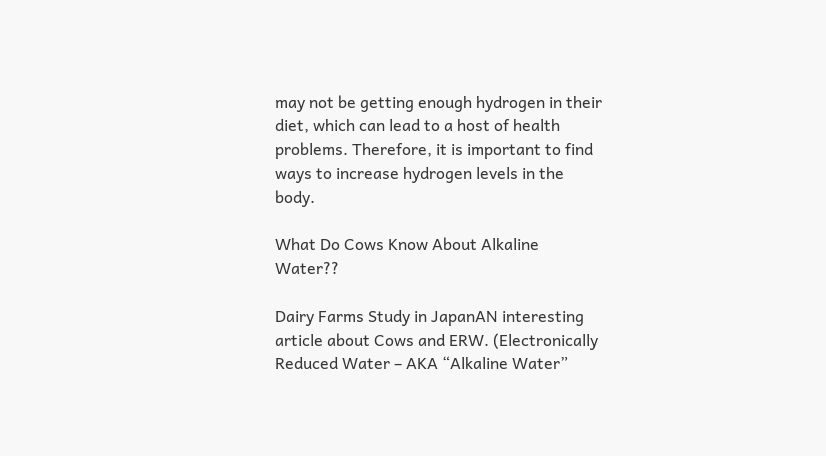may not be getting enough hydrogen in their diet, which can lead to a host of health problems. Therefore, it is important to find ways to increase hydrogen levels in the body.

What Do Cows Know About Alkaline Water??

Dairy Farms Study in JapanAN interesting article about Cows and ERW. (Electronically Reduced Water – AKA “Alkaline Water”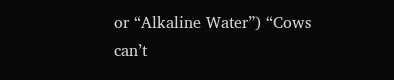or “Alkaline Water”) “Cows can’t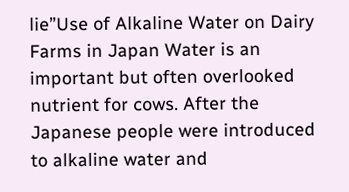lie”Use of Alkaline Water on Dairy Farms in Japan Water is an important but often overlooked nutrient for cows. After the Japanese people were introduced to alkaline water and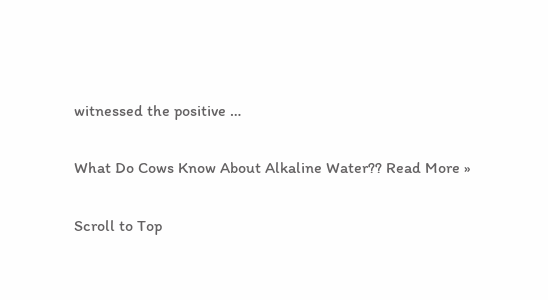witnessed the positive …

What Do Cows Know About Alkaline Water?? Read More »

Scroll to Top